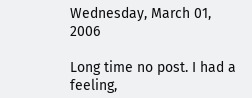Wednesday, March 01, 2006

Long time no post. I had a feeling,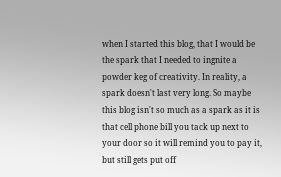when I started this blog, that I would be the spark that I needed to ingnite a powder keg of creativity. In reality, a spark doesn't last very long. So maybe this blog isn't so much as a spark as it is that cell phone bill you tack up next to your door so it will remind you to pay it, but still gets put off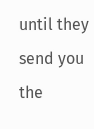until they send you the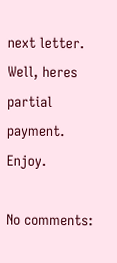next letter. Well, heres partial payment. Enjoy.

No comments: